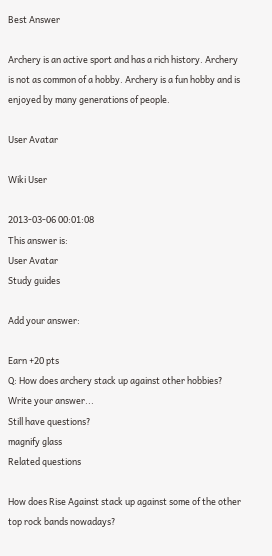Best Answer

Archery is an active sport and has a rich history. Archery is not as common of a hobby. Archery is a fun hobby and is enjoyed by many generations of people.

User Avatar

Wiki User

2013-03-06 00:01:08
This answer is:
User Avatar
Study guides

Add your answer:

Earn +20 pts
Q: How does archery stack up against other hobbies?
Write your answer...
Still have questions?
magnify glass
Related questions

How does Rise Against stack up against some of the other top rock bands nowadays?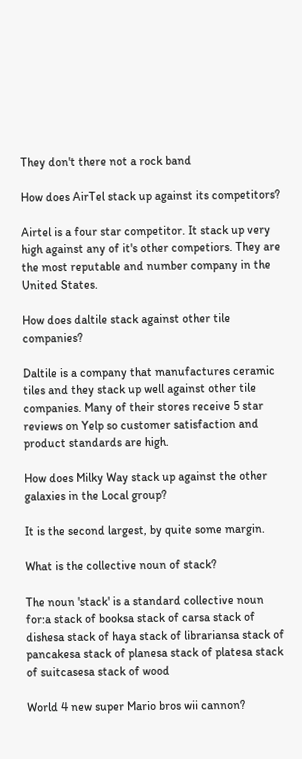They don't there not a rock band

How does AirTel stack up against its competitors?

Airtel is a four star competitor. It stack up very high against any of it's other competiors. They are the most reputable and number company in the United States.

How does daltile stack against other tile companies?

Daltile is a company that manufactures ceramic tiles and they stack up well against other tile companies. Many of their stores receive 5 star reviews on Yelp so customer satisfaction and product standards are high.

How does Milky Way stack up against the other galaxies in the Local group?

It is the second largest, by quite some margin.

What is the collective noun of stack?

The noun 'stack' is a standard collective noun for:a stack of booksa stack of carsa stack of dishesa stack of haya stack of librariansa stack of pancakesa stack of planesa stack of platesa stack of suitcasesa stack of wood

World 4 new super Mario bros wii cannon?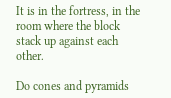It is in the fortress, in the room where the block stack up against each other.

Do cones and pyramids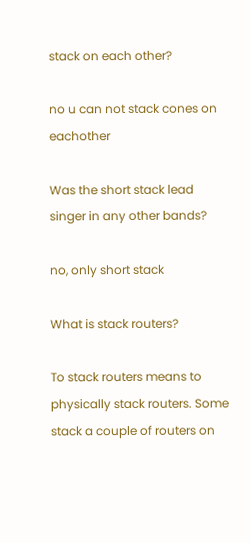stack on each other?

no u can not stack cones on eachother

Was the short stack lead singer in any other bands?

no, only short stack

What is stack routers?

To stack routers means to physically stack routers. Some stack a couple of routers on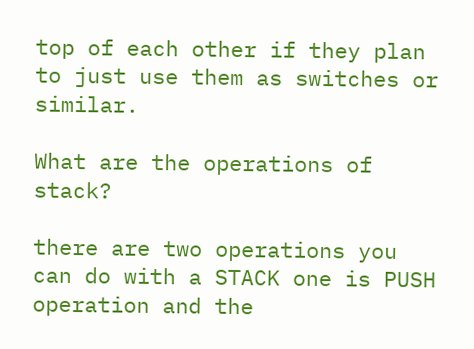top of each other if they plan to just use them as switches or similar.

What are the operations of stack?

there are two operations you can do with a STACK one is PUSH operation and the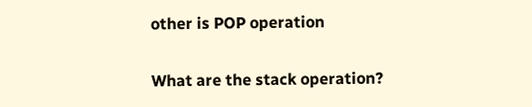other is POP operation

What are the stack operation?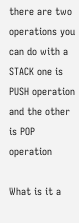there are two operations you can do with a STACK one is PUSH operation and the other is POP operation

What is it a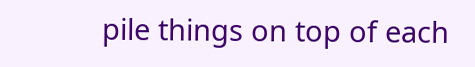pile things on top of each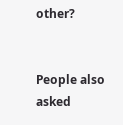other?


People also asked